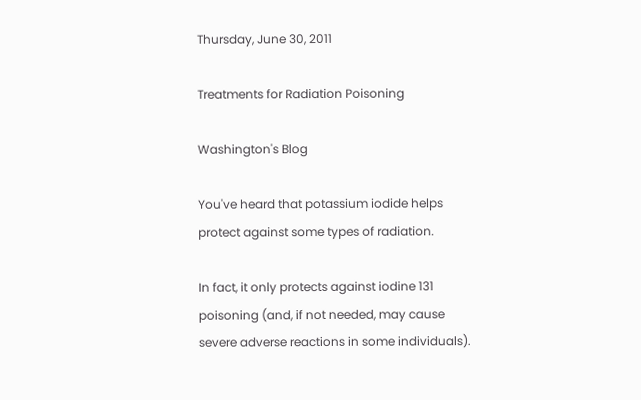Thursday, June 30, 2011

Treatments for Radiation Poisoning

Washington's Blog

You've heard that potassium iodide helps protect against some types of radiation.

In fact, it only protects against iodine 131 poisoning (and, if not needed, may cause severe adverse reactions in some individuals).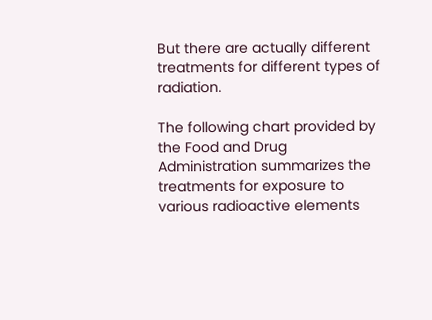But there are actually different treatments for different types of radiation.

The following chart provided by the Food and Drug Administration summarizes the treatments for exposure to various radioactive elements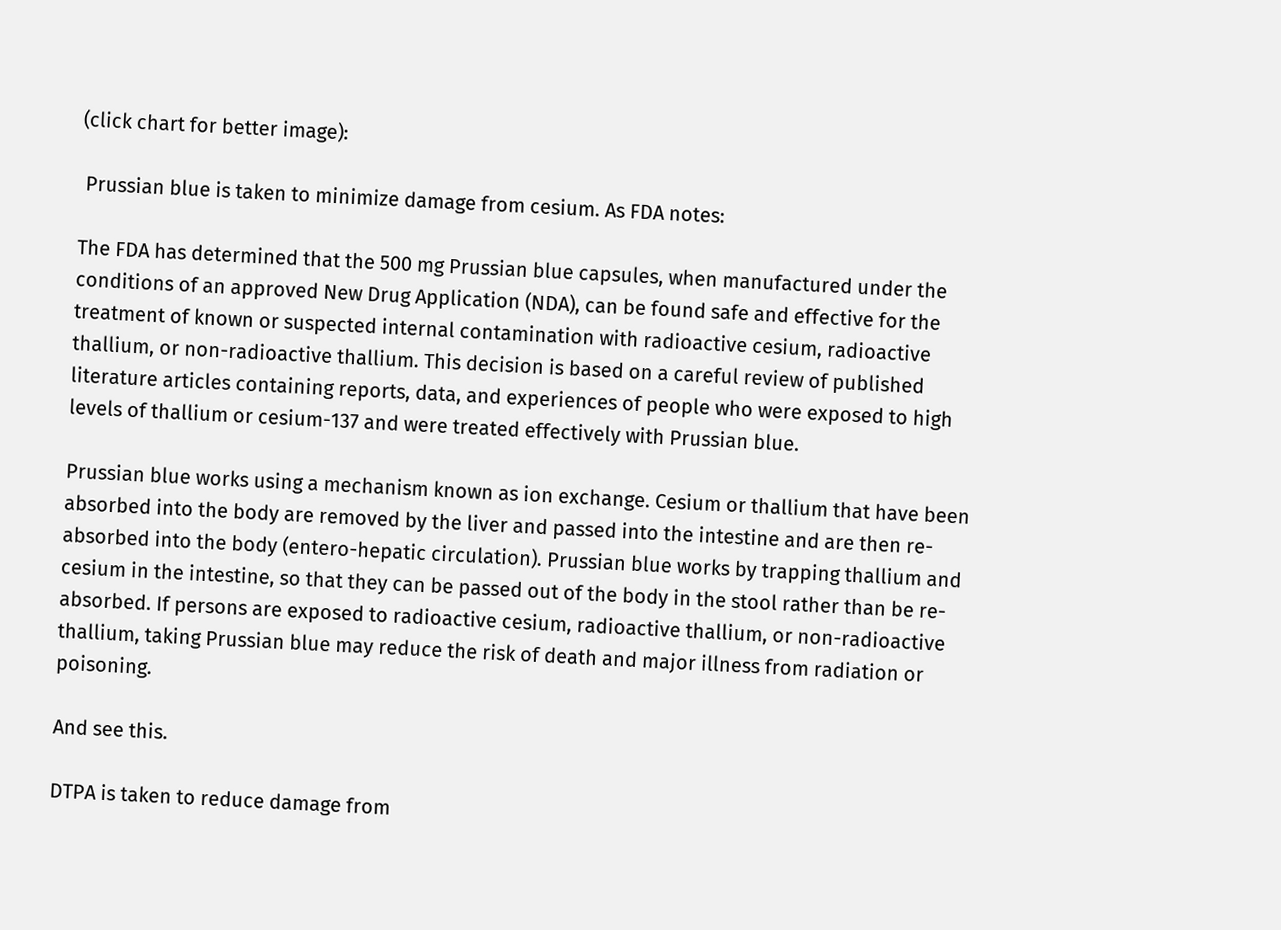(click chart for better image):

 Prussian blue is taken to minimize damage from cesium. As FDA notes:

The FDA has determined that the 500 mg Prussian blue capsules, when manufactured under the conditions of an approved New Drug Application (NDA), can be found safe and effective for the treatment of known or suspected internal contamination with radioactive cesium, radioactive thallium, or non-radioactive thallium. This decision is based on a careful review of published literature articles containing reports, data, and experiences of people who were exposed to high levels of thallium or cesium-137 and were treated effectively with Prussian blue.

Prussian blue works using a mechanism known as ion exchange. Cesium or thallium that have been absorbed into the body are removed by the liver and passed into the intestine and are then re-absorbed into the body (entero-hepatic circulation). Prussian blue works by trapping thallium and cesium in the intestine, so that they can be passed out of the body in the stool rather than be re-absorbed. If persons are exposed to radioactive cesium, radioactive thallium, or non-radioactive thallium, taking Prussian blue may reduce the risk of death and major illness from radiation or poisoning.

And see this.

DTPA is taken to reduce damage from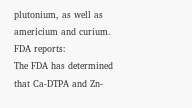plutonium, as well as americium and curium. FDA reports:
The FDA has determined that Ca-DTPA and Zn-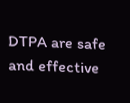DTPA are safe and effective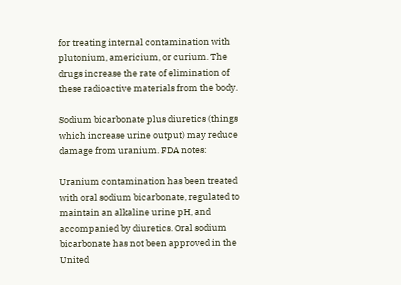for treating internal contamination with plutonium, americium, or curium. The drugs increase the rate of elimination of these radioactive materials from the body.

Sodium bicarbonate plus diuretics (things which increase urine output) may reduce damage from uranium. FDA notes:

Uranium contamination has been treated with oral sodium bicarbonate, regulated to maintain an alkaline urine pH, and accompanied by diuretics. Oral sodium bicarbonate has not been approved in the United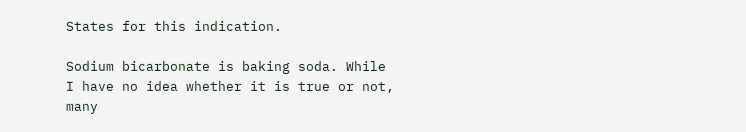States for this indication.

Sodium bicarbonate is baking soda. While I have no idea whether it is true or not, many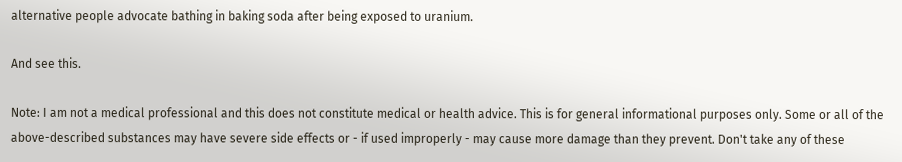alternative people advocate bathing in baking soda after being exposed to uranium.

And see this.

Note: I am not a medical professional and this does not constitute medical or health advice. This is for general informational purposes only. Some or all of the above-described substances may have severe side effects or - if used improperly - may cause more damage than they prevent. Don't take any of these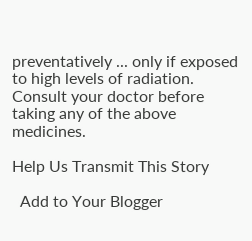preventatively ... only if exposed to high levels of radiation. Consult your doctor before taking any of the above medicines.

Help Us Transmit This Story

  Add to Your Blogger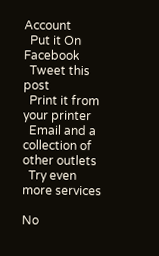Account
  Put it On Facebook
  Tweet this post
  Print it from your printer
  Email and a collection of other outlets
  Try even more services

No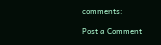comments:

Post a Comment